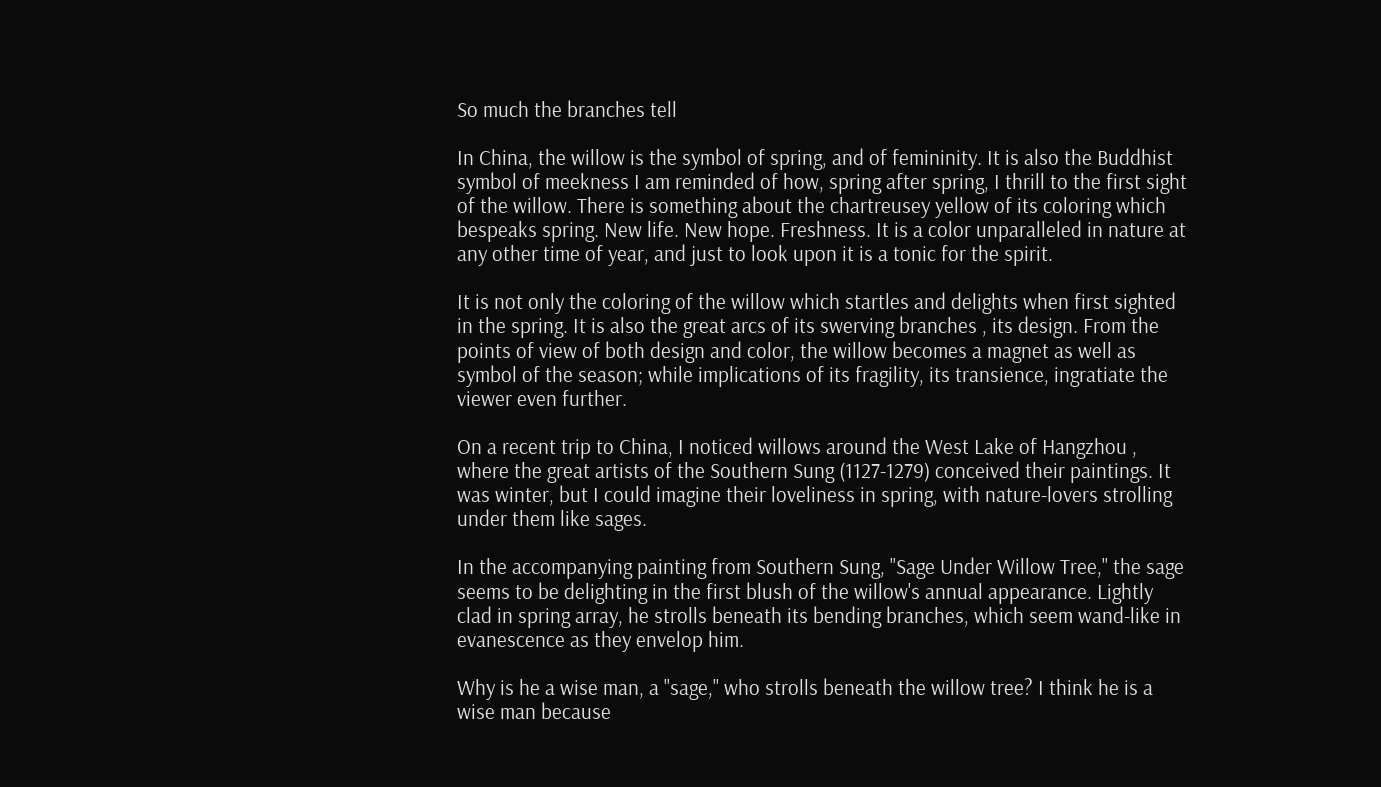So much the branches tell

In China, the willow is the symbol of spring, and of femininity. It is also the Buddhist symbol of meekness I am reminded of how, spring after spring, I thrill to the first sight of the willow. There is something about the chartreusey yellow of its coloring which bespeaks spring. New life. New hope. Freshness. It is a color unparalleled in nature at any other time of year, and just to look upon it is a tonic for the spirit.

It is not only the coloring of the willow which startles and delights when first sighted in the spring. It is also the great arcs of its swerving branches , its design. From the points of view of both design and color, the willow becomes a magnet as well as symbol of the season; while implications of its fragility, its transience, ingratiate the viewer even further.

On a recent trip to China, I noticed willows around the West Lake of Hangzhou , where the great artists of the Southern Sung (1127-1279) conceived their paintings. It was winter, but I could imagine their loveliness in spring, with nature-lovers strolling under them like sages.

In the accompanying painting from Southern Sung, "Sage Under Willow Tree," the sage seems to be delighting in the first blush of the willow's annual appearance. Lightly clad in spring array, he strolls beneath its bending branches, which seem wand-like in evanescence as they envelop him.

Why is he a wise man, a "sage," who strolls beneath the willow tree? I think he is a wise man because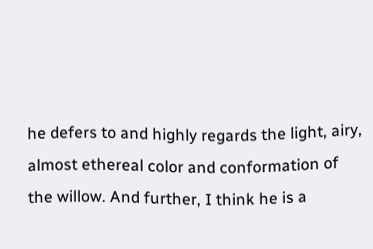he defers to and highly regards the light, airy, almost ethereal color and conformation of the willow. And further, I think he is a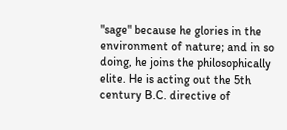"sage" because he glories in the environment of nature; and in so doing, he joins the philosophically elite. He is acting out the 5th century B.C. directive of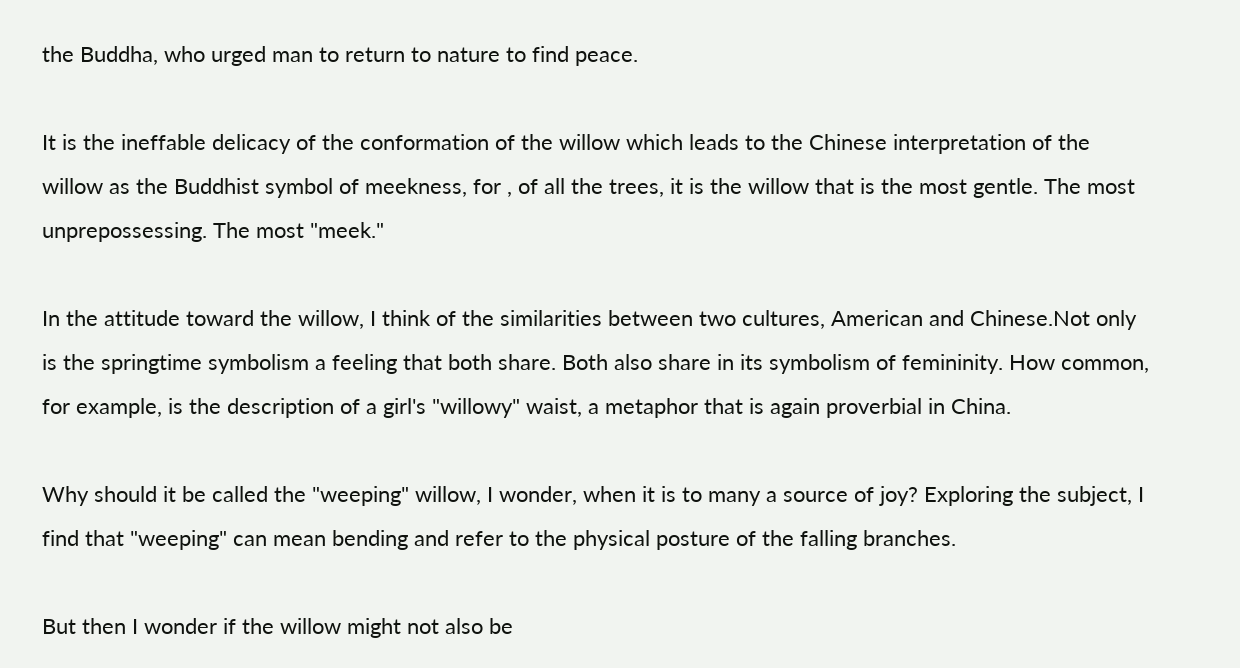the Buddha, who urged man to return to nature to find peace.

It is the ineffable delicacy of the conformation of the willow which leads to the Chinese interpretation of the willow as the Buddhist symbol of meekness, for , of all the trees, it is the willow that is the most gentle. The most unprepossessing. The most "meek."

In the attitude toward the willow, I think of the similarities between two cultures, American and Chinese.Not only is the springtime symbolism a feeling that both share. Both also share in its symbolism of femininity. How common, for example, is the description of a girl's "willowy" waist, a metaphor that is again proverbial in China.

Why should it be called the "weeping" willow, I wonder, when it is to many a source of joy? Exploring the subject, I find that "weeping" can mean bending and refer to the physical posture of the falling branches.

But then I wonder if the willow might not also be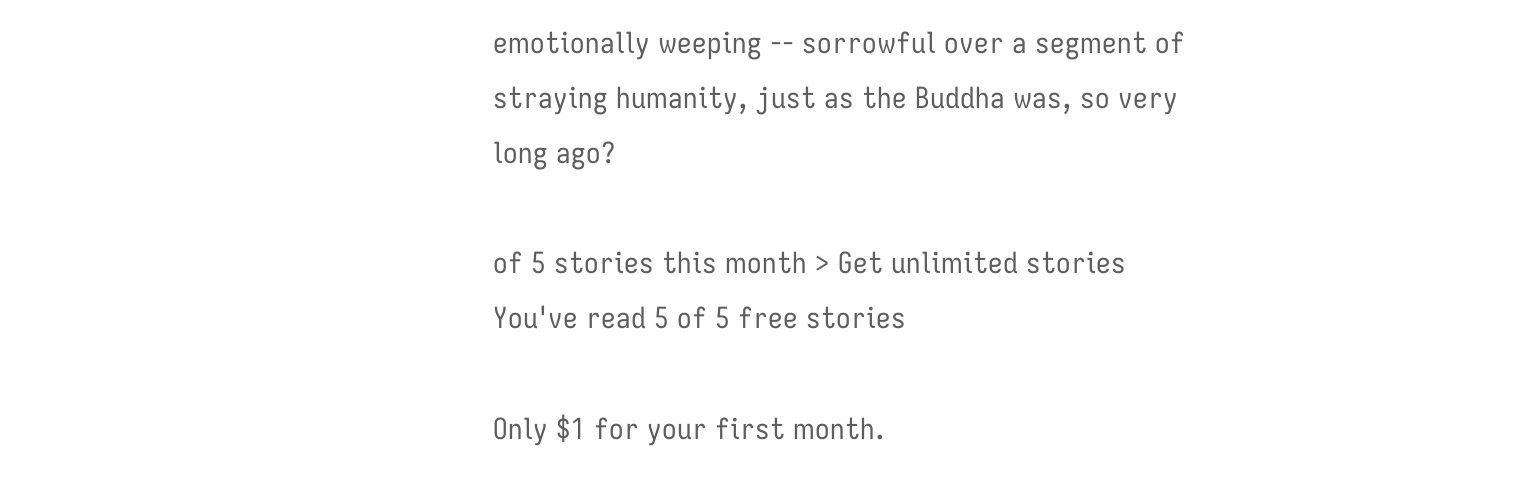emotionally weeping -- sorrowful over a segment of straying humanity, just as the Buddha was, so very long ago?

of 5 stories this month > Get unlimited stories
You've read 5 of 5 free stories

Only $1 for your first month.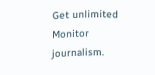Get unlimited Monitor journalism.